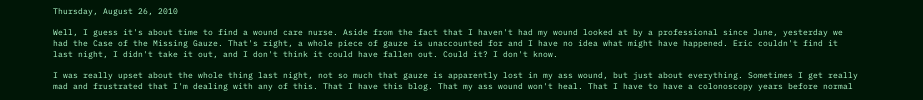Thursday, August 26, 2010

Well, I guess it's about time to find a wound care nurse. Aside from the fact that I haven't had my wound looked at by a professional since June, yesterday we had the Case of the Missing Gauze. That's right, a whole piece of gauze is unaccounted for and I have no idea what might have happened. Eric couldn't find it last night, I didn't take it out, and I don't think it could have fallen out. Could it? I don't know.

I was really upset about the whole thing last night, not so much that gauze is apparently lost in my ass wound, but just about everything. Sometimes I get really mad and frustrated that I'm dealing with any of this. That I have this blog. That my ass wound won't heal. That I have to have a colonoscopy years before normal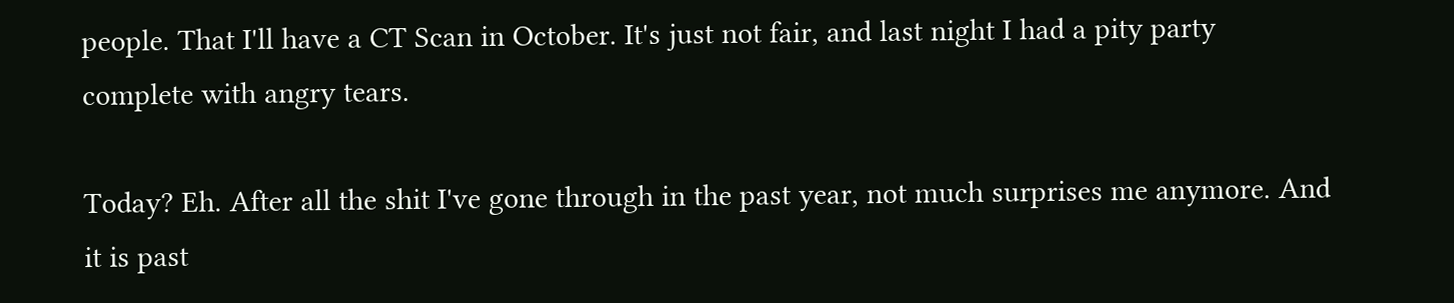people. That I'll have a CT Scan in October. It's just not fair, and last night I had a pity party complete with angry tears.

Today? Eh. After all the shit I've gone through in the past year, not much surprises me anymore. And it is past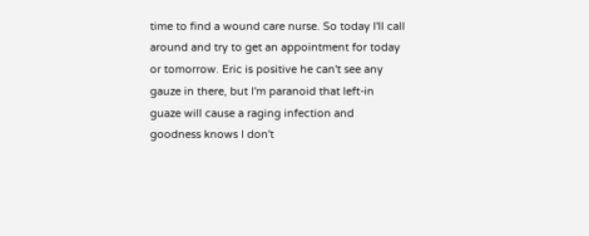time to find a wound care nurse. So today I'll call around and try to get an appointment for today or tomorrow. Eric is positive he can't see any gauze in there, but I'm paranoid that left-in guaze will cause a raging infection and goodness knows I don't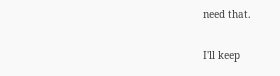need that.

I'll keep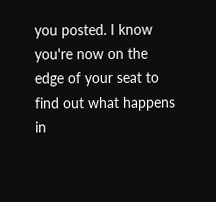you posted. I know you're now on the edge of your seat to find out what happens in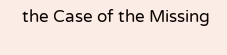the Case of the Missing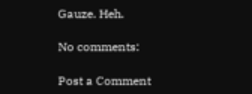Gauze. Heh.

No comments:

Post a Comment